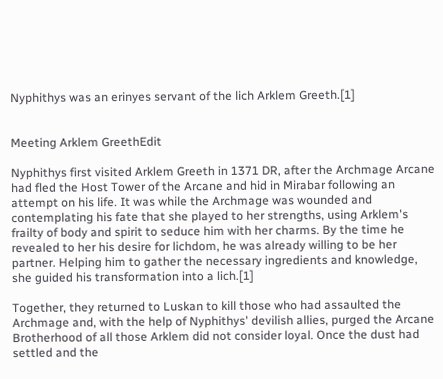Nyphithys was an erinyes servant of the lich Arklem Greeth.[1]


Meeting Arklem GreethEdit

Nyphithys first visited Arklem Greeth in 1371 DR, after the Archmage Arcane had fled the Host Tower of the Arcane and hid in Mirabar following an attempt on his life. It was while the Archmage was wounded and contemplating his fate that she played to her strengths, using Arklem's frailty of body and spirit to seduce him with her charms. By the time he revealed to her his desire for lichdom, he was already willing to be her partner. Helping him to gather the necessary ingredients and knowledge, she guided his transformation into a lich.[1]

Together, they returned to Luskan to kill those who had assaulted the Archmage and, with the help of Nyphithys' devilish allies, purged the Arcane Brotherhood of all those Arklem did not consider loyal. Once the dust had settled and the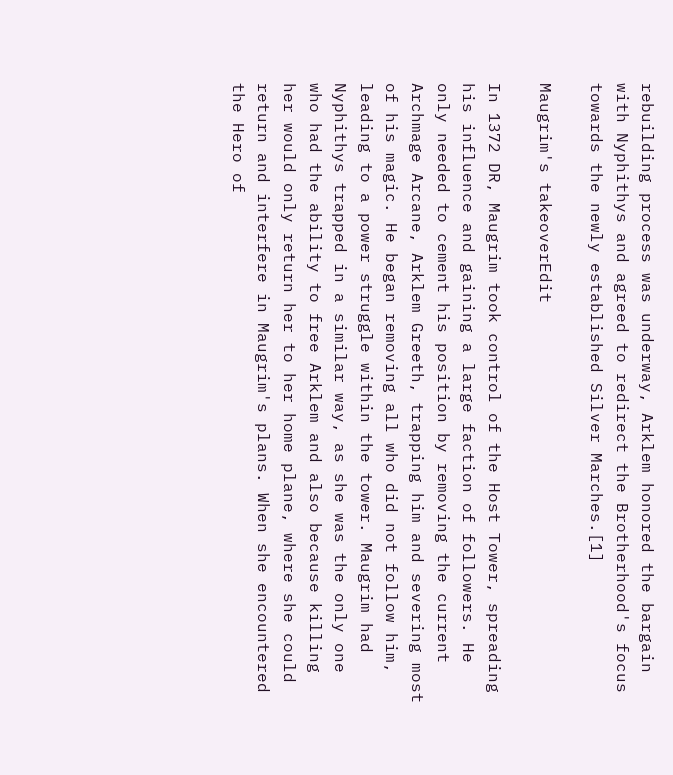rebuilding process was underway, Arklem honored the bargain with Nyphithys and agreed to redirect the Brotherhood's focus towards the newly established Silver Marches.[1]

Maugrim's takeoverEdit

In 1372 DR, Maugrim took control of the Host Tower, spreading his influence and gaining a large faction of followers. He only needed to cement his position by removing the current Archmage Arcane, Arklem Greeth, trapping him and severing most of his magic. He began removing all who did not follow him, leading to a power struggle within the tower. Maugrim had Nyphithys trapped in a similar way, as she was the only one who had the ability to free Arklem and also because killing her would only return her to her home plane, where she could return and interfere in Maugrim's plans. When she encountered the Hero of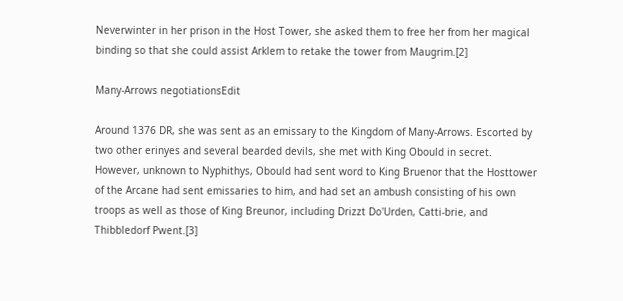Neverwinter in her prison in the Host Tower, she asked them to free her from her magical binding so that she could assist Arklem to retake the tower from Maugrim.[2]

Many-Arrows negotiationsEdit

Around 1376 DR, she was sent as an emissary to the Kingdom of Many-Arrows. Escorted by two other erinyes and several bearded devils, she met with King Obould in secret. However, unknown to Nyphithys, Obould had sent word to King Bruenor that the Hosttower of the Arcane had sent emissaries to him, and had set an ambush consisting of his own troops as well as those of King Breunor, including Drizzt Do'Urden, Catti-brie, and Thibbledorf Pwent.[3]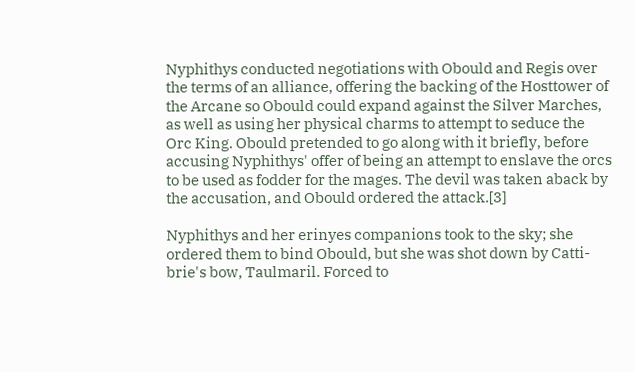Nyphithys conducted negotiations with Obould and Regis over the terms of an alliance, offering the backing of the Hosttower of the Arcane so Obould could expand against the Silver Marches, as well as using her physical charms to attempt to seduce the Orc King. Obould pretended to go along with it briefly, before accusing Nyphithys' offer of being an attempt to enslave the orcs to be used as fodder for the mages. The devil was taken aback by the accusation, and Obould ordered the attack.[3]

Nyphithys and her erinyes companions took to the sky; she ordered them to bind Obould, but she was shot down by Catti-brie's bow, Taulmaril. Forced to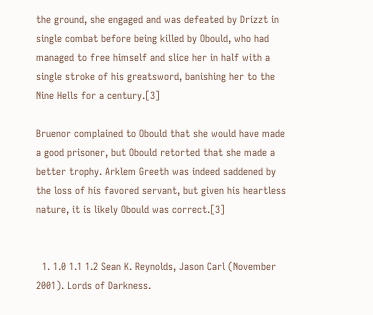the ground, she engaged and was defeated by Drizzt in single combat before being killed by Obould, who had managed to free himself and slice her in half with a single stroke of his greatsword, banishing her to the Nine Hells for a century.[3]

Bruenor complained to Obould that she would have made a good prisoner, but Obould retorted that she made a better trophy. Arklem Greeth was indeed saddened by the loss of his favored servant, but given his heartless nature, it is likely Obould was correct.[3]


  1. 1.0 1.1 1.2 Sean K. Reynolds, Jason Carl (November 2001). Lords of Darkness.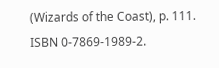(Wizards of the Coast), p. 111. ISBN 0-7869-1989-2.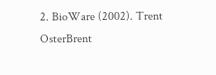2. BioWare (2002). Trent OsterBrent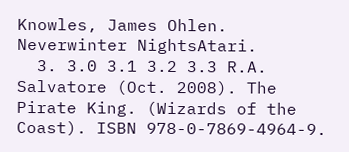Knowles, James Ohlen. Neverwinter NightsAtari.
  3. 3.0 3.1 3.2 3.3 R.A. Salvatore (Oct. 2008). The Pirate King. (Wizards of the Coast). ISBN 978-0-7869-4964-9.